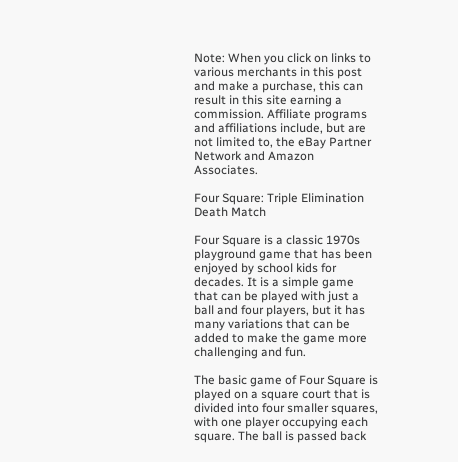Note: When you click on links to various merchants in this post and make a purchase, this can result in this site earning a commission. Affiliate programs and affiliations include, but are not limited to, the eBay Partner Network and Amazon Associates.

Four Square: Triple Elimination Death Match

Four Square is a classic 1970s playground game that has been enjoyed by school kids for decades. It is a simple game that can be played with just a ball and four players, but it has many variations that can be added to make the game more challenging and fun.

The basic game of Four Square is played on a square court that is divided into four smaller squares, with one player occupying each square. The ball is passed back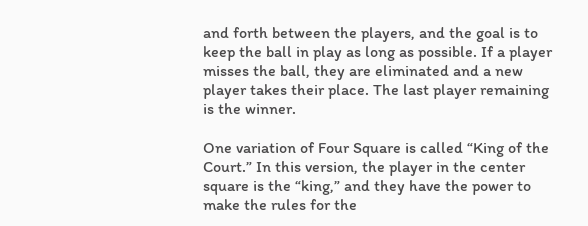and forth between the players, and the goal is to keep the ball in play as long as possible. If a player misses the ball, they are eliminated and a new player takes their place. The last player remaining is the winner.

One variation of Four Square is called “King of the Court.” In this version, the player in the center square is the “king,” and they have the power to make the rules for the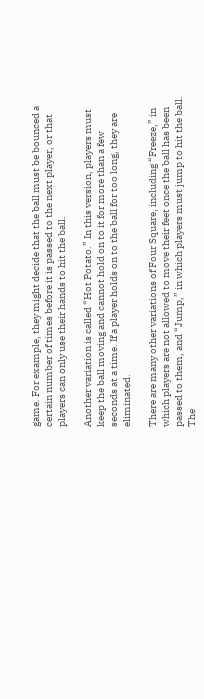game. For example, they might decide that the ball must be bounced a certain number of times before it is passed to the next player, or that players can only use their hands to hit the ball.

Another variation is called “Hot Potato.” In this version, players must keep the ball moving and cannot hold on to it for more than a few seconds at a time. If a player holds on to the ball for too long, they are eliminated.

There are many other variations of Four Square, including “Freeze,” in which players are not allowed to move their feet once the ball has been passed to them, and “Jump,” in which players must jump to hit the ball. The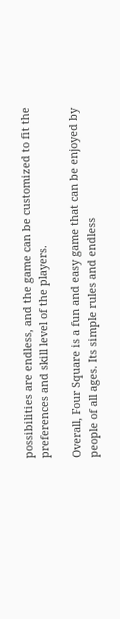possibilities are endless, and the game can be customized to fit the preferences and skill level of the players.

Overall, Four Square is a fun and easy game that can be enjoyed by people of all ages. Its simple rules and endless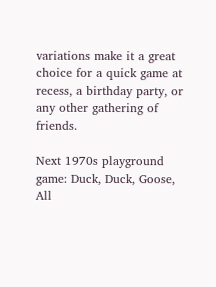variations make it a great choice for a quick game at recess, a birthday party, or any other gathering of friends.

Next 1970s playground game: Duck, Duck, Goose, All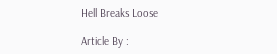Hell Breaks Loose

Article By :